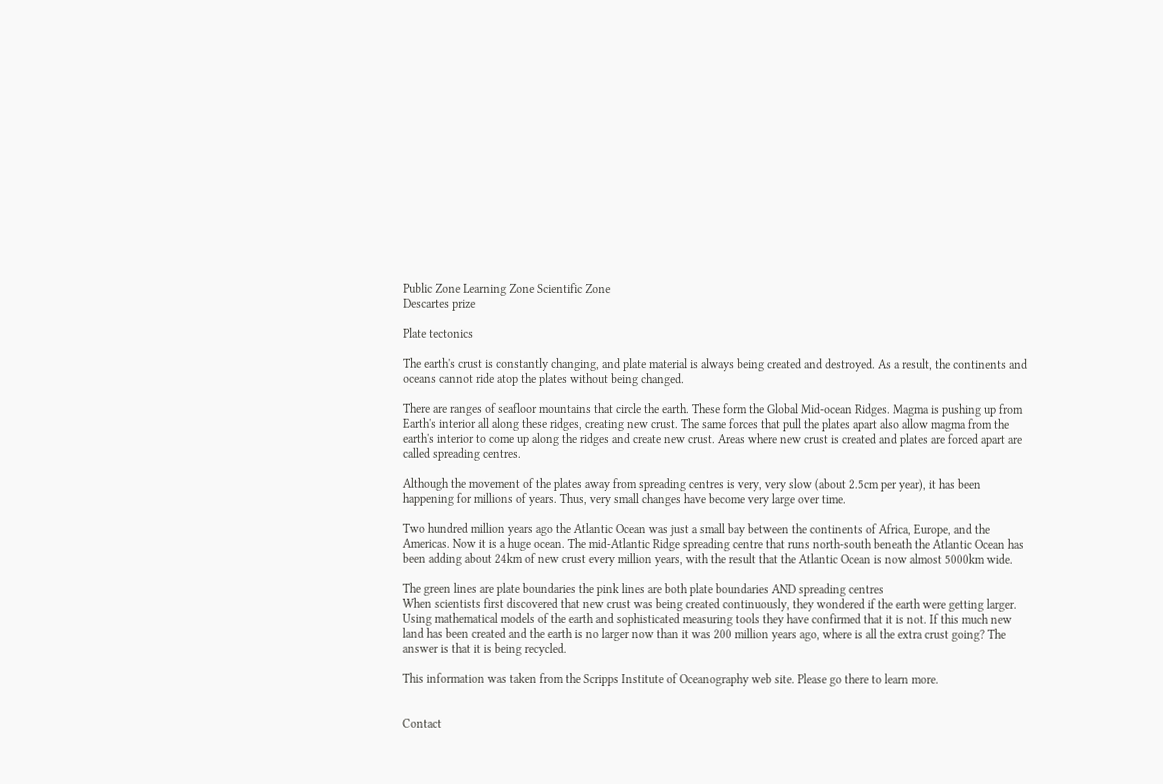Public Zone Learning Zone Scientific Zone
Descartes prize

Plate tectonics

The earth's crust is constantly changing, and plate material is always being created and destroyed. As a result, the continents and oceans cannot ride atop the plates without being changed.

There are ranges of seafloor mountains that circle the earth. These form the Global Mid-ocean Ridges. Magma is pushing up from Earth's interior all along these ridges, creating new crust. The same forces that pull the plates apart also allow magma from the earth's interior to come up along the ridges and create new crust. Areas where new crust is created and plates are forced apart are called spreading centres.

Although the movement of the plates away from spreading centres is very, very slow (about 2.5cm per year), it has been happening for millions of years. Thus, very small changes have become very large over time.

Two hundred million years ago the Atlantic Ocean was just a small bay between the continents of Africa, Europe, and the Americas. Now it is a huge ocean. The mid-Atlantic Ridge spreading centre that runs north-south beneath the Atlantic Ocean has been adding about 24km of new crust every million years, with the result that the Atlantic Ocean is now almost 5000km wide.

The green lines are plate boundaries the pink lines are both plate boundaries AND spreading centres
When scientists first discovered that new crust was being created continuously, they wondered if the earth were getting larger. Using mathematical models of the earth and sophisticated measuring tools they have confirmed that it is not. If this much new land has been created and the earth is no larger now than it was 200 million years ago, where is all the extra crust going? The answer is that it is being recycled.

This information was taken from the Scripps Institute of Oceanography web site. Please go there to learn more.


Contact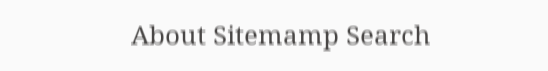About Sitemamp Search